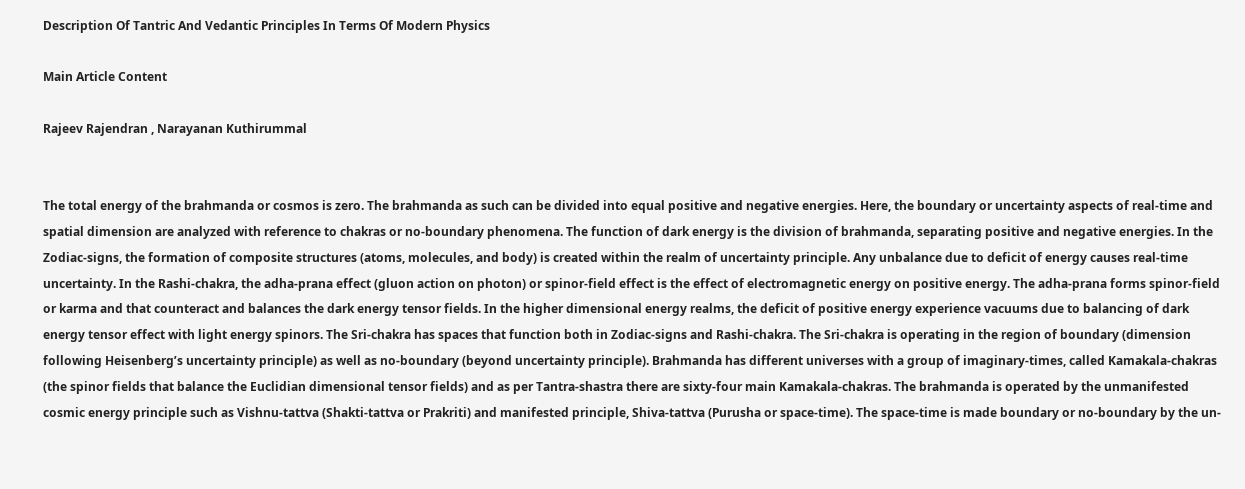Description Of Tantric And Vedantic Principles In Terms Of Modern Physics

Main Article Content

Rajeev Rajendran , Narayanan Kuthirummal


The total energy of the brahmanda or cosmos is zero. The brahmanda as such can be divided into equal positive and negative energies. Here, the boundary or uncertainty aspects of real-time and spatial dimension are analyzed with reference to chakras or no-boundary phenomena. The function of dark energy is the division of brahmanda, separating positive and negative energies. In the Zodiac-signs, the formation of composite structures (atoms, molecules, and body) is created within the realm of uncertainty principle. Any unbalance due to deficit of energy causes real-time uncertainty. In the Rashi-chakra, the adha-prana effect (gluon action on photon) or spinor-field effect is the effect of electromagnetic energy on positive energy. The adha-prana forms spinor-field or karma and that counteract and balances the dark energy tensor fields. In the higher dimensional energy realms, the deficit of positive energy experience vacuums due to balancing of dark energy tensor effect with light energy spinors. The Sri-chakra has spaces that function both in Zodiac-signs and Rashi-chakra. The Sri-chakra is operating in the region of boundary (dimension following Heisenberg’s uncertainty principle) as well as no-boundary (beyond uncertainty principle). Brahmanda has different universes with a group of imaginary-times, called Kamakala-chakras (the spinor fields that balance the Euclidian dimensional tensor fields) and as per Tantra-shastra there are sixty-four main Kamakala-chakras. The brahmanda is operated by the unmanifested cosmic energy principle such as Vishnu-tattva (Shakti-tattva or Prakriti) and manifested principle, Shiva-tattva (Purusha or space-time). The space-time is made boundary or no-boundary by the un-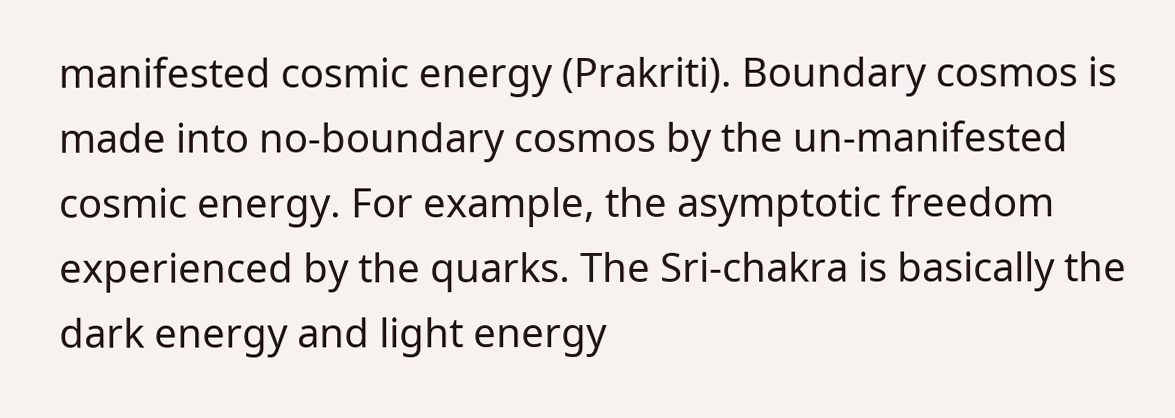manifested cosmic energy (Prakriti). Boundary cosmos is made into no-boundary cosmos by the un-manifested cosmic energy. For example, the asymptotic freedom experienced by the quarks. The Sri-chakra is basically the dark energy and light energy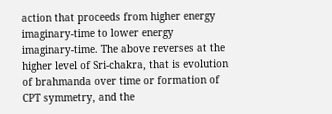action that proceeds from higher energy imaginary-time to lower energy imaginary-time. The above reverses at the higher level of Sri-chakra, that is evolution of brahmanda over time or formation of CPT symmetry, and the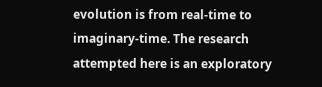evolution is from real-time to imaginary-time. The research attempted here is an exploratory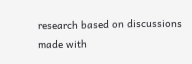research based on discussions made with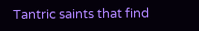Tantric saints that find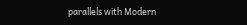parallels with Modern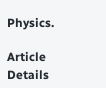Physics.

Article Details